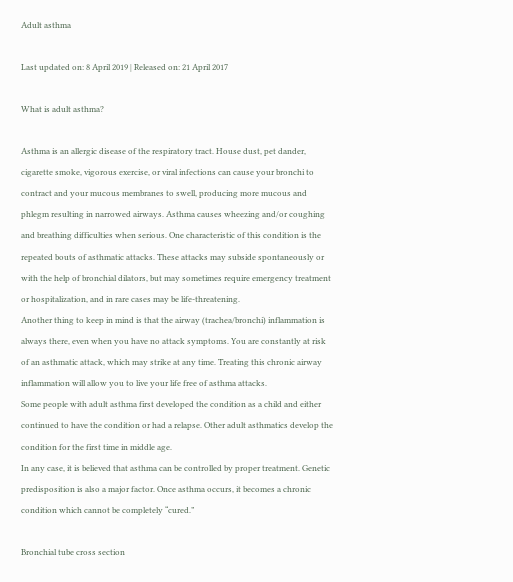Adult asthma

Last updated on: 8 April 2019 | Released on: 21 April 2017

What is adult asthma?

Asthma is an allergic disease of the respiratory tract. House dust, pet dander, cigarette smoke, vigorous exercise, or viral infections can cause your bronchi to contract and your mucous membranes to swell, producing more mucous and phlegm resulting in narrowed airways. Asthma causes wheezing and/or coughing and breathing difficulties when serious. One characteristic of this condition is the repeated bouts of asthmatic attacks. These attacks may subside spontaneously or with the help of bronchial dilators, but may sometimes require emergency treatment or hospitalization, and in rare cases may be life-threatening.
Another thing to keep in mind is that the airway (trachea/bronchi) inflammation is always there, even when you have no attack symptoms. You are constantly at risk of an asthmatic attack, which may strike at any time. Treating this chronic airway inflammation will allow you to live your life free of asthma attacks.
Some people with adult asthma first developed the condition as a child and either continued to have the condition or had a relapse. Other adult asthmatics develop the condition for the first time in middle age.
In any case, it is believed that asthma can be controlled by proper treatment. Genetic predisposition is also a major factor. Once asthma occurs, it becomes a chronic condition which cannot be completely “cured.”

Bronchial tube cross section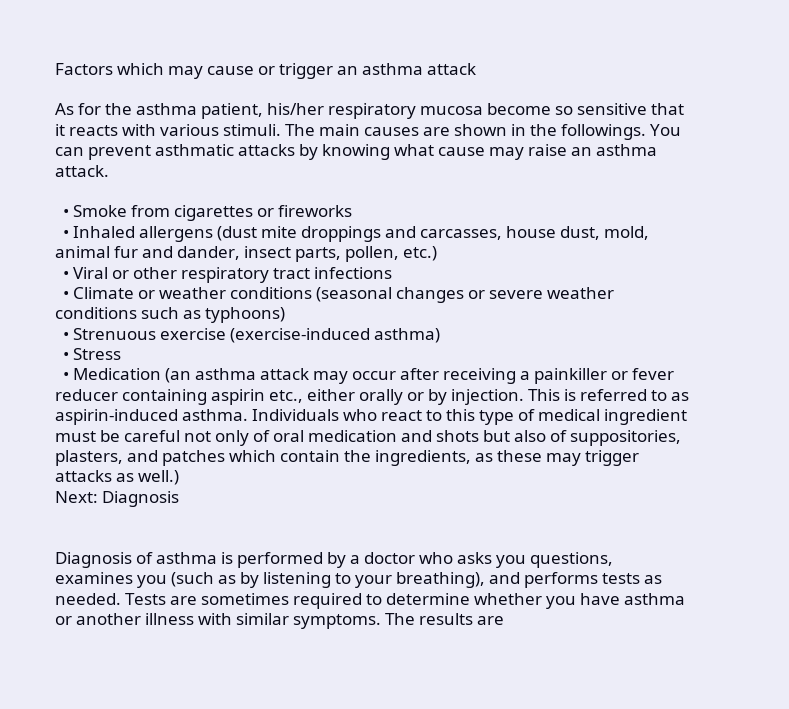Factors which may cause or trigger an asthma attack

As for the asthma patient, his/her respiratory mucosa become so sensitive that it reacts with various stimuli. The main causes are shown in the followings. You can prevent asthmatic attacks by knowing what cause may raise an asthma attack.

  • Smoke from cigarettes or fireworks
  • Inhaled allergens (dust mite droppings and carcasses, house dust, mold, animal fur and dander, insect parts, pollen, etc.)
  • Viral or other respiratory tract infections
  • Climate or weather conditions (seasonal changes or severe weather conditions such as typhoons)
  • Strenuous exercise (exercise-induced asthma)
  • Stress
  • Medication (an asthma attack may occur after receiving a painkiller or fever reducer containing aspirin etc., either orally or by injection. This is referred to as aspirin-induced asthma. Individuals who react to this type of medical ingredient must be careful not only of oral medication and shots but also of suppositories, plasters, and patches which contain the ingredients, as these may trigger attacks as well.)
Next: Diagnosis


Diagnosis of asthma is performed by a doctor who asks you questions, examines you (such as by listening to your breathing), and performs tests as needed. Tests are sometimes required to determine whether you have asthma or another illness with similar symptoms. The results are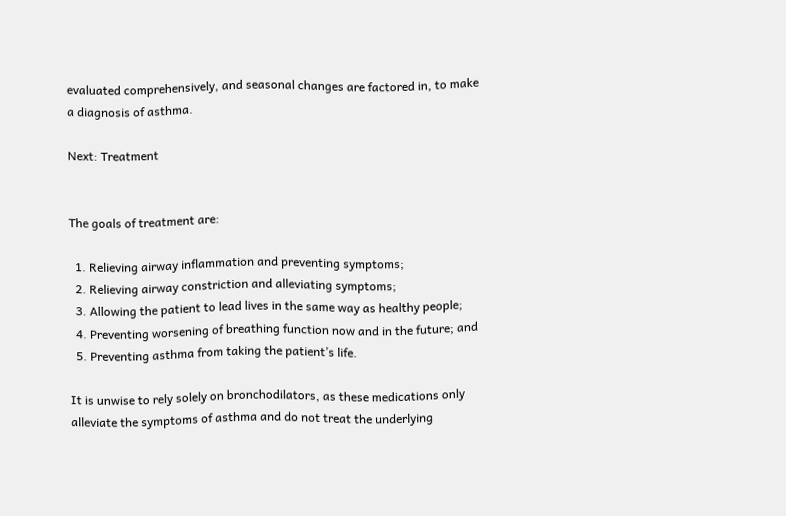evaluated comprehensively, and seasonal changes are factored in, to make a diagnosis of asthma.

Next: Treatment


The goals of treatment are:

  1. Relieving airway inflammation and preventing symptoms;
  2. Relieving airway constriction and alleviating symptoms;
  3. Allowing the patient to lead lives in the same way as healthy people;
  4. Preventing worsening of breathing function now and in the future; and
  5. Preventing asthma from taking the patient’s life.

It is unwise to rely solely on bronchodilators, as these medications only alleviate the symptoms of asthma and do not treat the underlying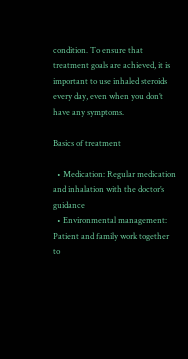condition. To ensure that treatment goals are achieved, it is important to use inhaled steroids every day, even when you don’t have any symptoms.

Basics of treatment

  • Medication: Regular medication and inhalation with the doctor’s guidance
  • Environmental management: Patient and family work together to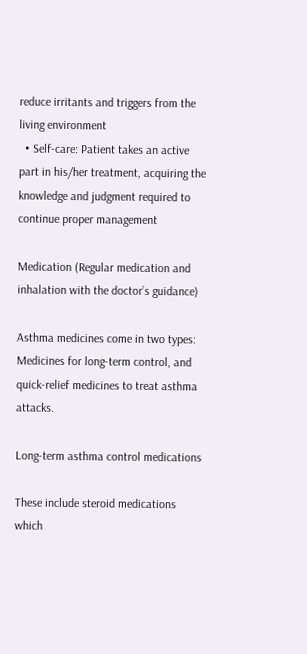reduce irritants and triggers from the living environment
  • Self-care: Patient takes an active part in his/her treatment, acquiring the knowledge and judgment required to continue proper management

Medication (Regular medication and inhalation with the doctor’s guidance)

Asthma medicines come in two types: Medicines for long-term control, and quick-relief medicines to treat asthma attacks.

Long-term asthma control medications

These include steroid medications which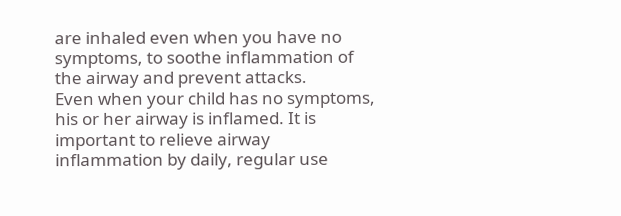are inhaled even when you have no symptoms, to soothe inflammation of the airway and prevent attacks.
Even when your child has no symptoms, his or her airway is inflamed. It is important to relieve airway inflammation by daily, regular use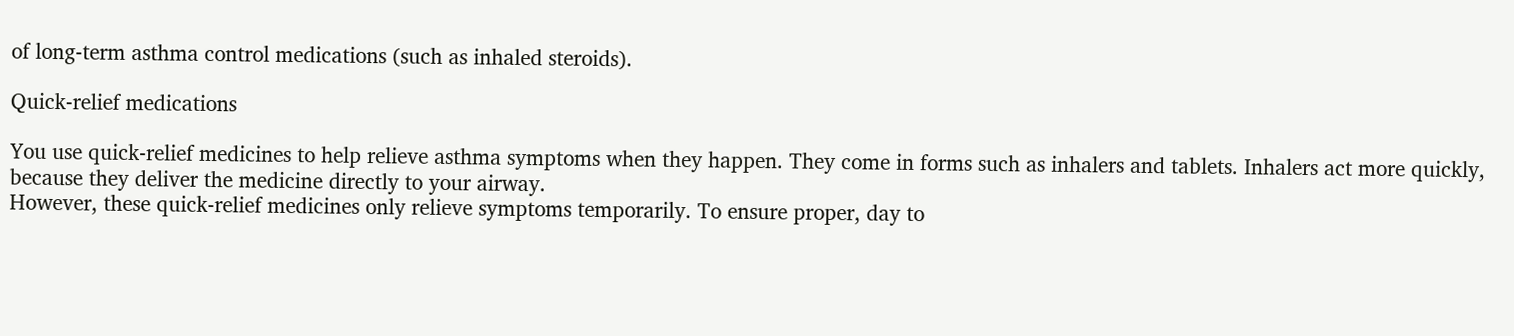of long-term asthma control medications (such as inhaled steroids).

Quick-relief medications

You use quick-relief medicines to help relieve asthma symptoms when they happen. They come in forms such as inhalers and tablets. Inhalers act more quickly, because they deliver the medicine directly to your airway.
However, these quick-relief medicines only relieve symptoms temporarily. To ensure proper, day to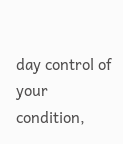day control of your condition,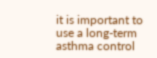it is important to use a long-term asthma control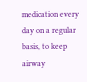medication every day on a regular basis, to keep airway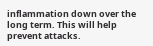inflammation down over the long term. This will help prevent attacks.